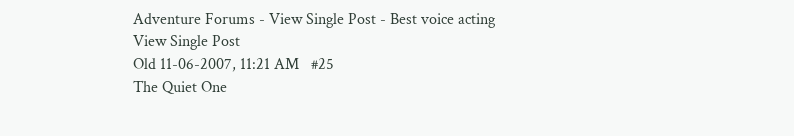Adventure Forums - View Single Post - Best voice acting
View Single Post
Old 11-06-2007, 11:21 AM   #25
The Quiet One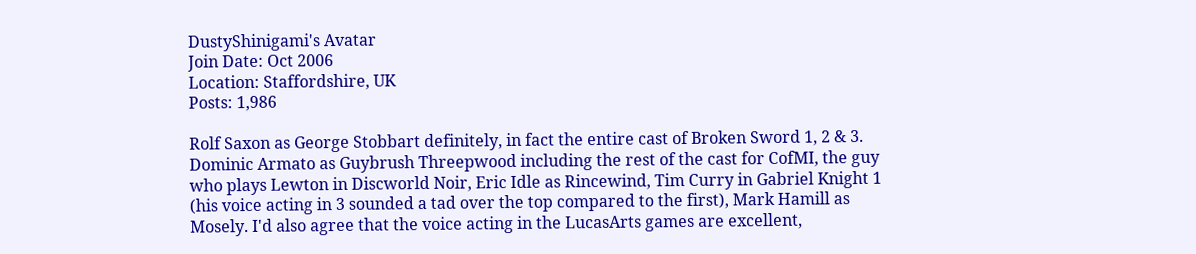DustyShinigami's Avatar
Join Date: Oct 2006
Location: Staffordshire, UK
Posts: 1,986

Rolf Saxon as George Stobbart definitely, in fact the entire cast of Broken Sword 1, 2 & 3. Dominic Armato as Guybrush Threepwood including the rest of the cast for CofMI, the guy who plays Lewton in Discworld Noir, Eric Idle as Rincewind, Tim Curry in Gabriel Knight 1 (his voice acting in 3 sounded a tad over the top compared to the first), Mark Hamill as Mosely. I'd also agree that the voice acting in the LucasArts games are excellent,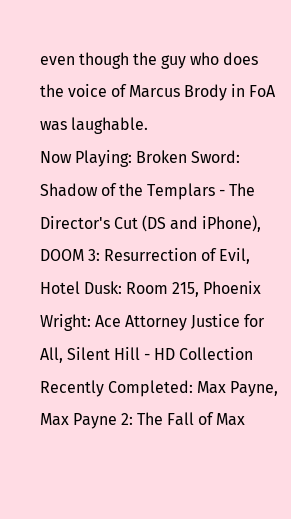even though the guy who does the voice of Marcus Brody in FoA was laughable.
Now Playing: Broken Sword: Shadow of the Templars - The Director's Cut (DS and iPhone), DOOM 3: Resurrection of Evil, Hotel Dusk: Room 215, Phoenix Wright: Ace Attorney Justice for All, Silent Hill - HD Collection
Recently Completed: Max Payne, Max Payne 2: The Fall of Max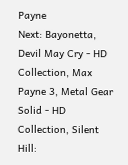Payne
Next: Bayonetta, Devil May Cry - HD Collection, Max Payne 3, Metal Gear Solid - HD Collection, Silent Hill: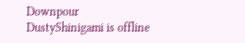Downpour
DustyShinigami is offline